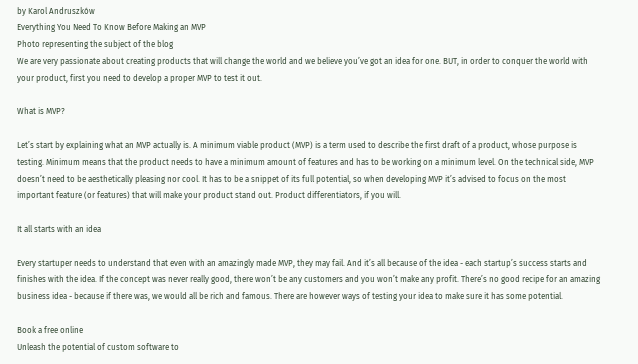by Karol Andruszków
Everything You Need To Know Before Making an MVP
Photo representing the subject of the blog
We are very passionate about creating products that will change the world and we believe you’ve got an idea for one. BUT, in order to conquer the world with your product, first you need to develop a proper MVP to test it out.

What is MVP?

Let’s start by explaining what an MVP actually is. A minimum viable product (MVP) is a term used to describe the first draft of a product, whose purpose is testing. Minimum means that the product needs to have a minimum amount of features and has to be working on a minimum level. On the technical side, MVP doesn’t need to be aesthetically pleasing nor cool. It has to be a snippet of its full potential, so when developing MVP it’s advised to focus on the most important feature (or features) that will make your product stand out. Product differentiators, if you will.

It all starts with an idea

Every startuper needs to understand that even with an amazingly made MVP, they may fail. And it’s all because of the idea - each startup’s success starts and finishes with the idea. If the concept was never really good, there won’t be any customers and you won’t make any profit. There’s no good recipe for an amazing business idea - because if there was, we would all be rich and famous. There are however ways of testing your idea to make sure it has some potential.

Book a free online
Unleash the potential of custom software to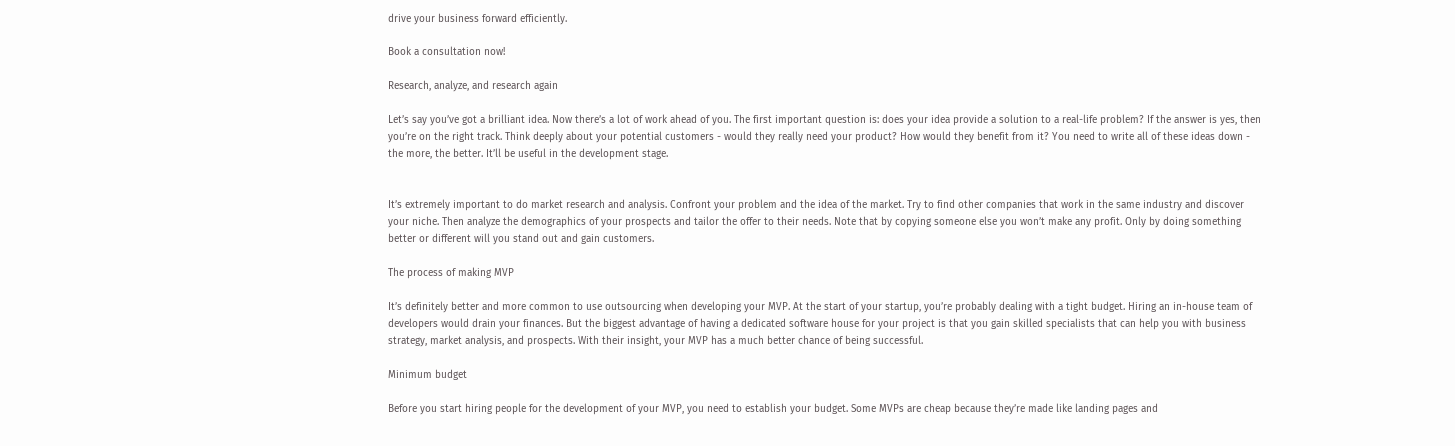drive your business forward efficiently.

Book a consultation now!

Research, analyze, and research again

Let’s say you’ve got a brilliant idea. Now there’s a lot of work ahead of you. The first important question is: does your idea provide a solution to a real-life problem? If the answer is yes, then you’re on the right track. Think deeply about your potential customers - would they really need your product? How would they benefit from it? You need to write all of these ideas down - the more, the better. It’ll be useful in the development stage.


It’s extremely important to do market research and analysis. Confront your problem and the idea of the market. Try to find other companies that work in the same industry and discover your niche. Then analyze the demographics of your prospects and tailor the offer to their needs. Note that by copying someone else you won’t make any profit. Only by doing something better or different will you stand out and gain customers.

The process of making MVP

It’s definitely better and more common to use outsourcing when developing your MVP. At the start of your startup, you’re probably dealing with a tight budget. Hiring an in-house team of developers would drain your finances. But the biggest advantage of having a dedicated software house for your project is that you gain skilled specialists that can help you with business strategy, market analysis, and prospects. With their insight, your MVP has a much better chance of being successful.

Minimum budget

Before you start hiring people for the development of your MVP, you need to establish your budget. Some MVPs are cheap because they’re made like landing pages and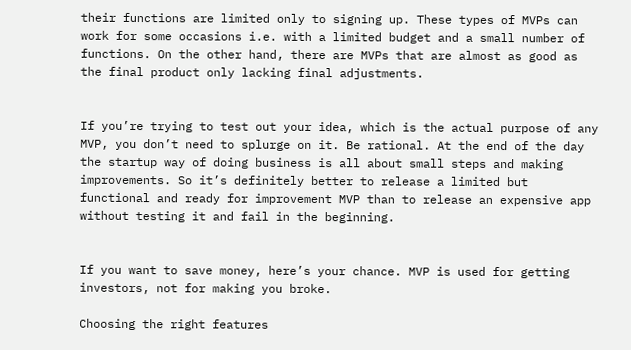their functions are limited only to signing up. These types of MVPs can work for some occasions i.e. with a limited budget and a small number of functions. On the other hand, there are MVPs that are almost as good as the final product only lacking final adjustments.


If you’re trying to test out your idea, which is the actual purpose of any MVP, you don’t need to splurge on it. Be rational. At the end of the day the startup way of doing business is all about small steps and making improvements. So it’s definitely better to release a limited but functional and ready for improvement MVP than to release an expensive app without testing it and fail in the beginning.


If you want to save money, here’s your chance. MVP is used for getting investors, not for making you broke.

Choosing the right features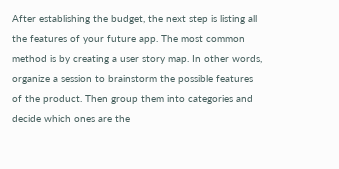After establishing the budget, the next step is listing all the features of your future app. The most common method is by creating a user story map. In other words, organize a session to brainstorm the possible features of the product. Then group them into categories and decide which ones are the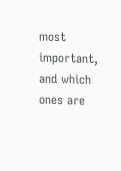most important, and which ones are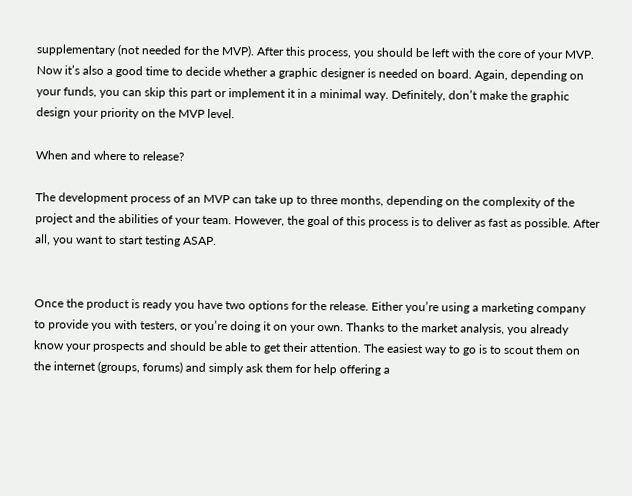supplementary (not needed for the MVP). After this process, you should be left with the core of your MVP. Now it’s also a good time to decide whether a graphic designer is needed on board. Again, depending on your funds, you can skip this part or implement it in a minimal way. Definitely, don’t make the graphic design your priority on the MVP level.

When and where to release?

The development process of an MVP can take up to three months, depending on the complexity of the project and the abilities of your team. However, the goal of this process is to deliver as fast as possible. After all, you want to start testing ASAP.


Once the product is ready you have two options for the release. Either you’re using a marketing company to provide you with testers, or you’re doing it on your own. Thanks to the market analysis, you already know your prospects and should be able to get their attention. The easiest way to go is to scout them on the internet (groups, forums) and simply ask them for help offering a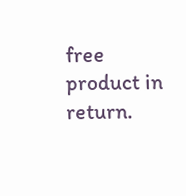free product in return.